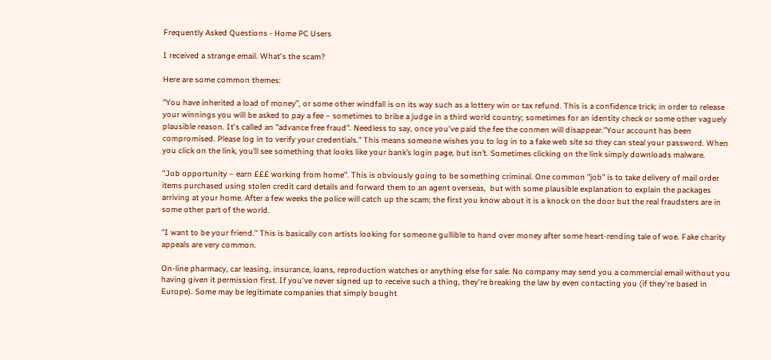Frequently Asked Questions - Home PC Users

I received a strange email. What's the scam?

Here are some common themes:

"You have inherited a load of money”, or some other windfall is on its way such as a lottery win or tax refund. This is a confidence trick; in order to release your winnings you will be asked to pay a fee – sometimes to bribe a judge in a third world country; sometimes for an identity check or some other vaguely plausible reason. It's called an "advance free fraud". Needless to say, once you've paid the fee the conmen will disappear."Your account has been compromised. Please log in to verify your credentials." This means someone wishes you to log in to a fake web site so they can steal your password. When you click on the link, you’ll see something that looks like your bank’s login page, but isn’t. Sometimes clicking on the link simply downloads malware.

"Job opportunity – earn £££ working from home". This is obviously going to be something criminal. One common "job" is to take delivery of mail order items purchased using stolen credit card details and forward them to an agent overseas,  but with some plausible explanation to explain the packages arriving at your home. After a few weeks the police will catch up the scam; the first you know about it is a knock on the door but the real fraudsters are in some other part of the world.

"I want to be your friend." This is basically con artists looking for someone gullible to hand over money after some heart-rending tale of woe. Fake charity appeals are very common.

On-line pharmacy, car leasing, insurance, loans, reproduction watches or anything else for sale: No company may send you a commercial email without you having given it permission first. If you've never signed up to receive such a thing, they're breaking the law by even contacting you (if they're based in Europe). Some may be legitimate companies that simply bought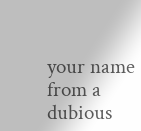your name from a dubious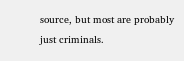source, but most are probably just criminals.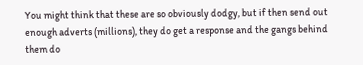You might think that these are so obviously dodgy, but if then send out enough adverts (millions), they do get a response and the gangs behind them do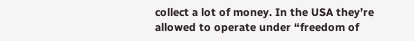collect a lot of money. In the USA they’re allowed to operate under “freedom of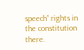speech” rights in the constitution there.